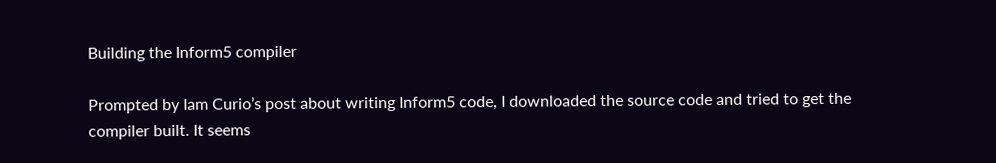Building the Inform5 compiler

Prompted by Iam Curio’s post about writing Inform5 code, I downloaded the source code and tried to get the compiler built. It seems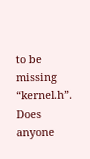to be missing “kernel.h”. Does anyone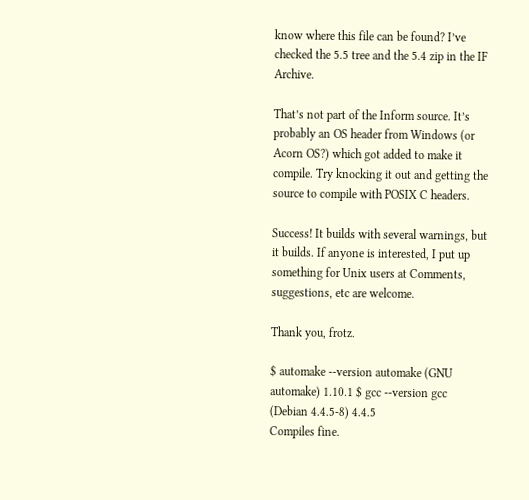know where this file can be found? I’ve checked the 5.5 tree and the 5.4 zip in the IF Archive.

That’s not part of the Inform source. It’s probably an OS header from Windows (or Acorn OS?) which got added to make it compile. Try knocking it out and getting the source to compile with POSIX C headers.

Success! It builds with several warnings, but it builds. If anyone is interested, I put up something for Unix users at Comments, suggestions, etc are welcome.

Thank you, frotz.

$ automake --version automake (GNU automake) 1.10.1 $ gcc --version gcc (Debian 4.4.5-8) 4.4.5
Compiles fine.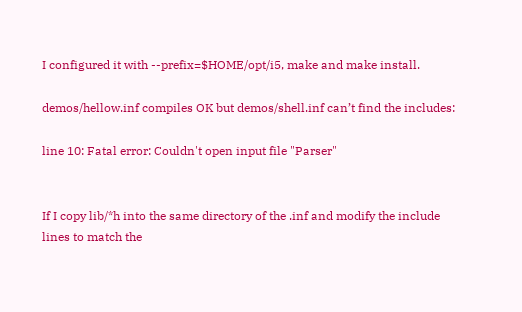I configured it with --prefix=$HOME/opt/i5, make and make install.

demos/hellow.inf compiles OK but demos/shell.inf can’t find the includes:

line 10: Fatal error: Couldn't open input file "Parser"


If I copy lib/*h into the same directory of the .inf and modify the include lines to match the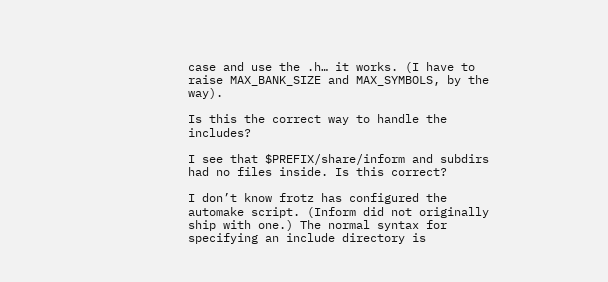case and use the .h… it works. (I have to raise MAX_BANK_SIZE and MAX_SYMBOLS, by the way).

Is this the correct way to handle the includes?

I see that $PREFIX/share/inform and subdirs had no files inside. Is this correct?

I don’t know frotz has configured the automake script. (Inform did not originally ship with one.) The normal syntax for specifying an include directory is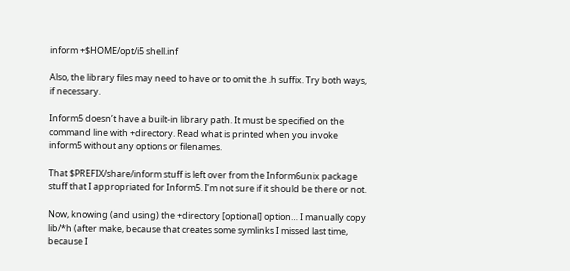inform +$HOME/opt/i5 shell.inf

Also, the library files may need to have or to omit the .h suffix. Try both ways, if necessary.

Inform5 doesn’t have a built-in library path. It must be specified on the command line with +directory. Read what is printed when you invoke inform5 without any options or filenames.

That $PREFIX/share/inform stuff is left over from the Inform6unix package stuff that I appropriated for Inform5. I’m not sure if it should be there or not.

Now, knowing (and using) the +directory [optional] option… I manually copy lib/*h (after make, because that creates some symlinks I missed last time, because I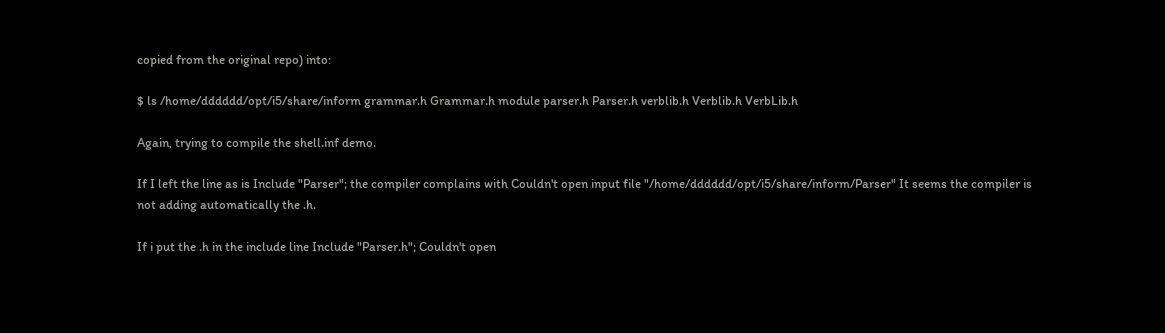copied from the original repo) into:

$ ls /home/dddddd/opt/i5/share/inform grammar.h Grammar.h module parser.h Parser.h verblib.h Verblib.h VerbLib.h

Again, trying to compile the shell.inf demo.

If I left the line as is Include "Parser"; the compiler complains with Couldn't open input file "/home/dddddd/opt/i5/share/inform/Parser" It seems the compiler is not adding automatically the .h.

If i put the .h in the include line Include "Parser.h"; Couldn't open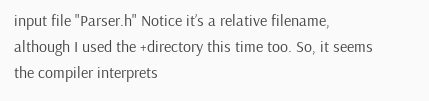input file "Parser.h" Notice it’s a relative filename, although I used the +directory this time too. So, it seems the compiler interprets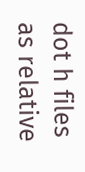dot h files as relative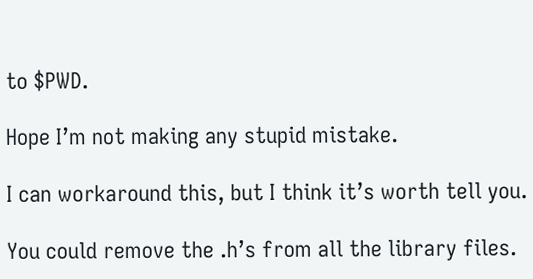to $PWD.

Hope I’m not making any stupid mistake.

I can workaround this, but I think it’s worth tell you.

You could remove the .h’s from all the library files.